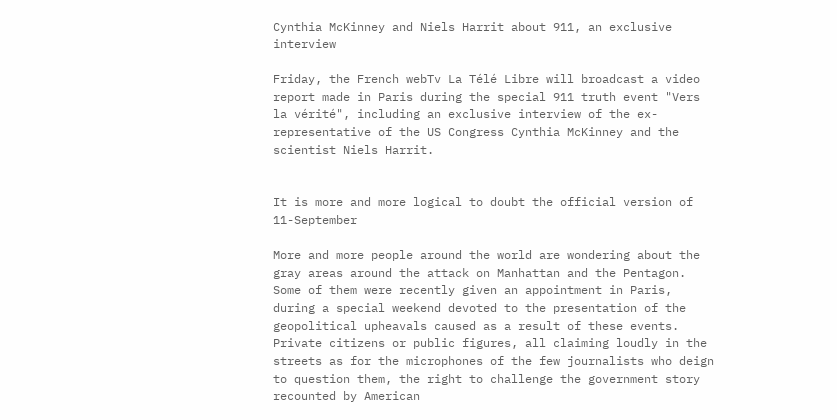Cynthia McKinney and Niels Harrit about 911, an exclusive interview

Friday, the French webTv La Télé Libre will broadcast a video report made in Paris during the special 911 truth event "Vers la vérité", including an exclusive interview of the ex-representative of the US Congress Cynthia McKinney and the scientist Niels Harrit.


It is more and more logical to doubt the official version of 11-September

More and more people around the world are wondering about the gray areas around the attack on Manhattan and the Pentagon. Some of them were recently given an appointment in Paris, during a special weekend devoted to the presentation of the geopolitical upheavals caused as a result of these events. Private citizens or public figures, all claiming loudly in the streets as for the microphones of the few journalists who deign to question them, the right to challenge the government story recounted by American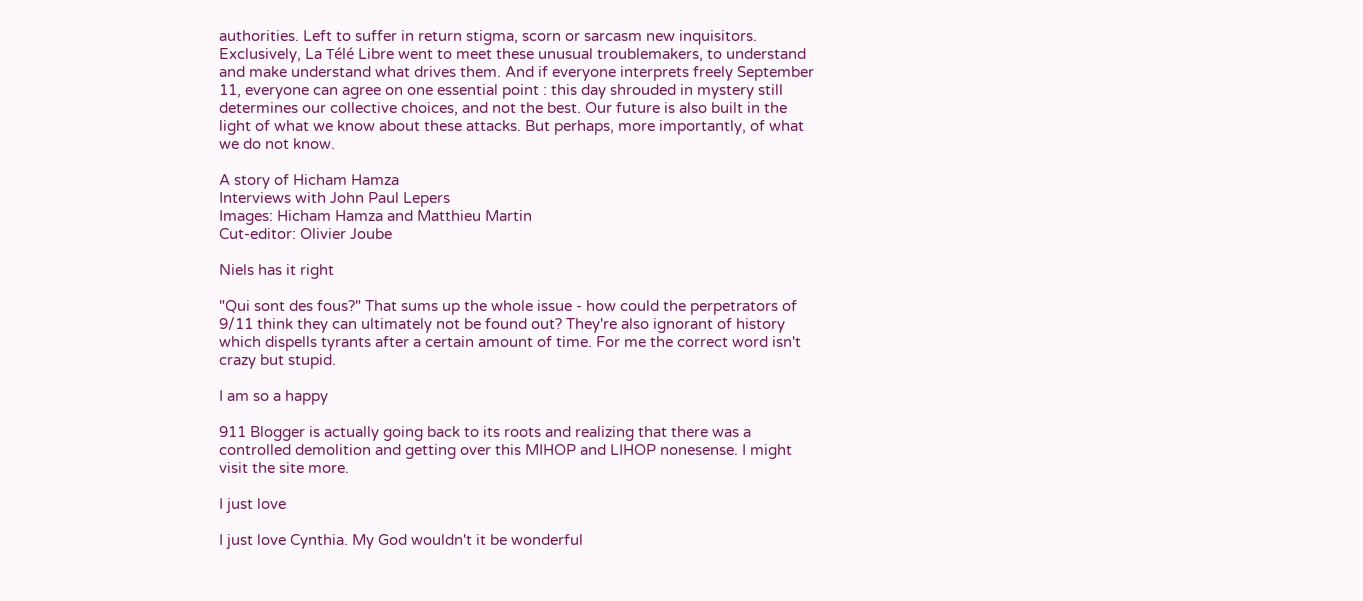authorities. Left to suffer in return stigma, scorn or sarcasm new inquisitors.
Exclusively, La Télé Libre went to meet these unusual troublemakers, to understand and make understand what drives them. And if everyone interprets freely September 11, everyone can agree on one essential point : this day shrouded in mystery still determines our collective choices, and not the best. Our future is also built in the light of what we know about these attacks. But perhaps, more importantly, of what we do not know.

A story of Hicham Hamza
Interviews with John Paul Lepers
Images: Hicham Hamza and Matthieu Martin
Cut-editor: Olivier Joube

Niels has it right

"Qui sont des fous?" That sums up the whole issue - how could the perpetrators of 9/11 think they can ultimately not be found out? They're also ignorant of history which dispells tyrants after a certain amount of time. For me the correct word isn't crazy but stupid.

I am so a happy

911 Blogger is actually going back to its roots and realizing that there was a controlled demolition and getting over this MIHOP and LIHOP nonesense. I might visit the site more.

I just love

I just love Cynthia. My God wouldn't it be wonderful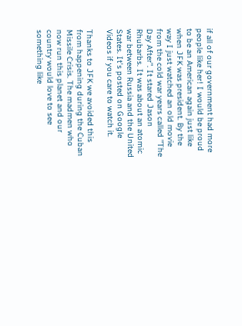if all of our government had more people like her! I would be proud to be an American again just like when JFK was president. By the way I just watched an old movie from the cold war years called "The Day After". It stared Jason Rhubarbs. It was about an atomic war between Russia and the United States. It's posted on Google Videos if you care to watch it.

Thanks to JFK we avoided this from happening during the Cuban Missile Crisis. The madmen who now run this planet and our country would love to see something like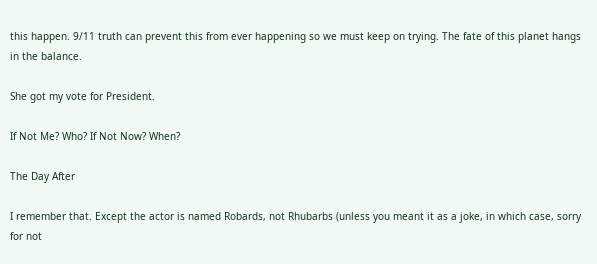this happen. 9/11 truth can prevent this from ever happening so we must keep on trying. The fate of this planet hangs in the balance.

She got my vote for President.

If Not Me? Who? If Not Now? When?

The Day After

I remember that. Except the actor is named Robards, not Rhubarbs (unless you meant it as a joke, in which case, sorry for not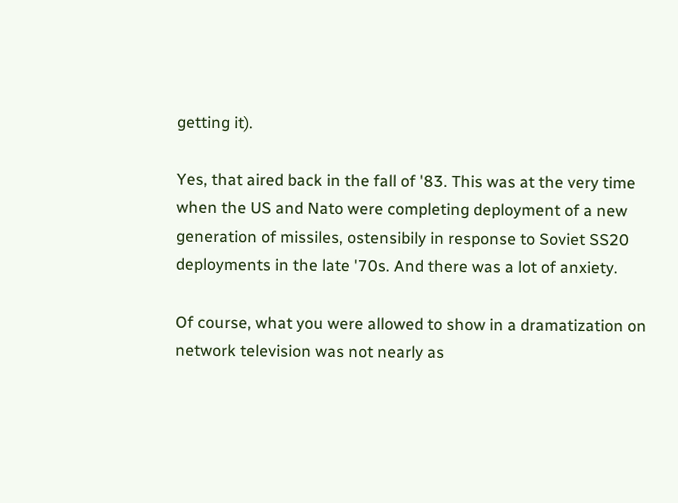getting it).

Yes, that aired back in the fall of '83. This was at the very time when the US and Nato were completing deployment of a new generation of missiles, ostensibily in response to Soviet SS20 deployments in the late '70s. And there was a lot of anxiety.

Of course, what you were allowed to show in a dramatization on network television was not nearly as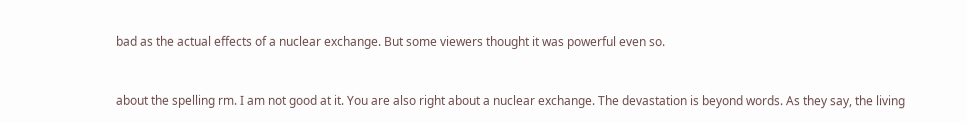bad as the actual effects of a nuclear exchange. But some viewers thought it was powerful even so.


about the spelling rm. I am not good at it. You are also right about a nuclear exchange. The devastation is beyond words. As they say, the living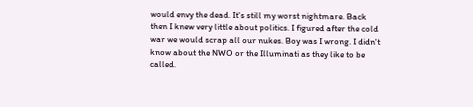would envy the dead. It's still my worst nightmare. Back then I knew very little about politics. I figured after the cold war we would scrap all our nukes. Boy was I wrong. I didn't know about the NWO or the Illuminati as they like to be called.